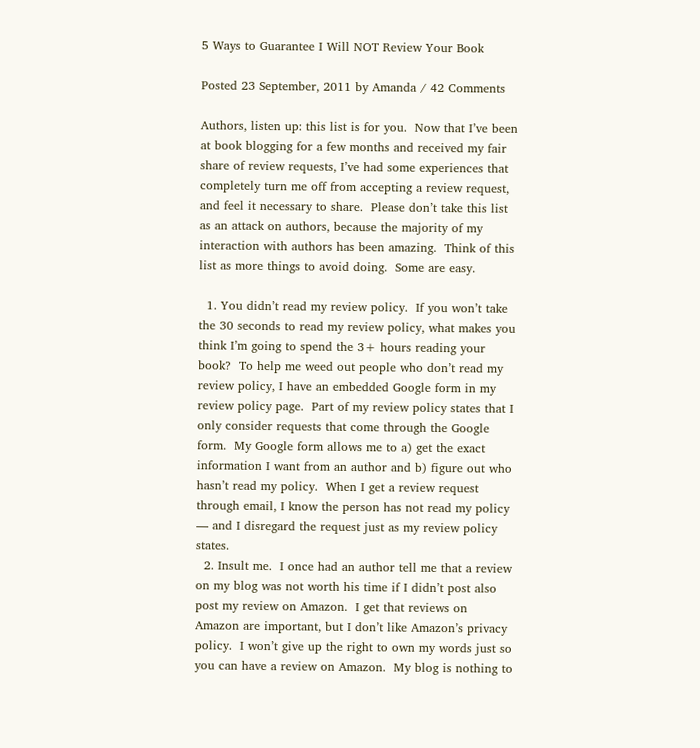5 Ways to Guarantee I Will NOT Review Your Book

Posted 23 September, 2011 by Amanda / 42 Comments

Authors, listen up: this list is for you.  Now that I’ve been at book blogging for a few months and received my fair share of review requests, I’ve had some experiences that completely turn me off from accepting a review request, and feel it necessary to share.  Please don’t take this list as an attack on authors, because the majority of my interaction with authors has been amazing.  Think of this list as more things to avoid doing.  Some are easy.

  1. You didn’t read my review policy.  If you won’t take the 30 seconds to read my review policy, what makes you think I’m going to spend the 3+ hours reading your book?  To help me weed out people who don’t read my review policy, I have an embedded Google form in my review policy page.  Part of my review policy states that I only consider requests that come through the Google form.  My Google form allows me to a) get the exact information I want from an author and b) figure out who hasn’t read my policy.  When I get a review request through email, I know the person has not read my policy — and I disregard the request just as my review policy states.
  2. Insult me.  I once had an author tell me that a review on my blog was not worth his time if I didn’t post also post my review on Amazon.  I get that reviews on Amazon are important, but I don’t like Amazon’s privacy policy.  I won’t give up the right to own my words just so you can have a review on Amazon.  My blog is nothing to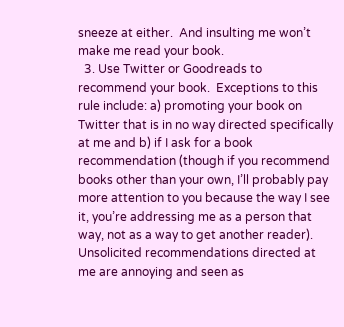sneeze at either.  And insulting me won’t make me read your book.
  3. Use Twitter or Goodreads to recommend your book.  Exceptions to this rule include: a) promoting your book on Twitter that is in no way directed specifically at me and b) if I ask for a book recommendation (though if you recommend books other than your own, I’ll probably pay more attention to you because the way I see it, you’re addressing me as a person that way, not as a way to get another reader).   Unsolicited recommendations directed at me are annoying and seen as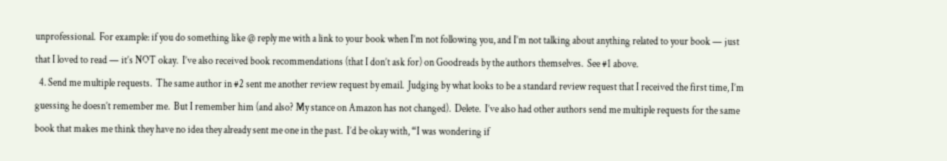unprofessional.  For example: if you do something like @ reply me with a link to your book when I’m not following you, and I’m not talking about anything related to your book — just that I loved to read — it’s NOT okay.  I’ve also received book recommendations (that I don’t ask for) on Goodreads by the authors themselves.  See #1 above.
  4. Send me multiple requests.  The same author in #2 sent me another review request by email.  Judging by what looks to be a standard review request that I received the first time, I’m guessing he doesn’t remember me.  But I remember him (and also? My stance on Amazon has not changed).  Delete.  I’ve also had other authors send me multiple requests for the same book that makes me think they have no idea they already sent me one in the past.  I’d be okay with, “I was wondering if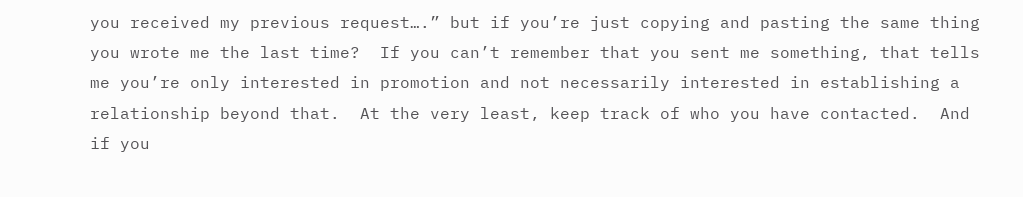you received my previous request….” but if you’re just copying and pasting the same thing you wrote me the last time?  If you can’t remember that you sent me something, that tells me you’re only interested in promotion and not necessarily interested in establishing a relationship beyond that.  At the very least, keep track of who you have contacted.  And if you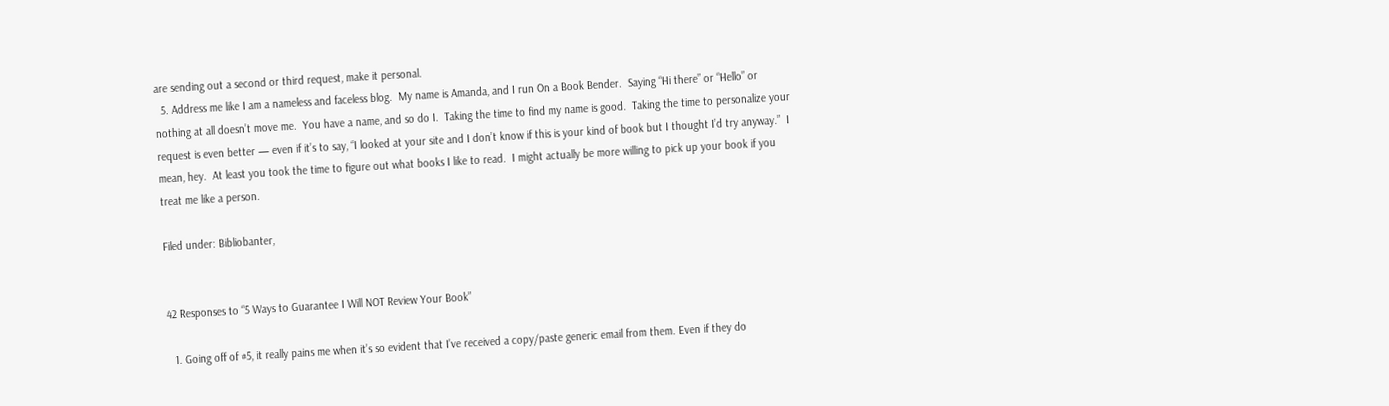are sending out a second or third request, make it personal.
  5. Address me like I am a nameless and faceless blog.  My name is Amanda, and I run On a Book Bender.  Saying “Hi there” or “Hello” or nothing at all doesn’t move me.  You have a name, and so do I.  Taking the time to find my name is good.  Taking the time to personalize your request is even better — even if it’s to say, “I looked at your site and I don’t know if this is your kind of book but I thought I’d try anyway.”  I mean, hey.  At least you took the time to figure out what books I like to read.  I might actually be more willing to pick up your book if you treat me like a person.

Filed under: Bibliobanter,


42 Responses to “5 Ways to Guarantee I Will NOT Review Your Book”

  1. Going off of #5, it really pains me when it’s so evident that I’ve received a copy/paste generic email from them. Even if they do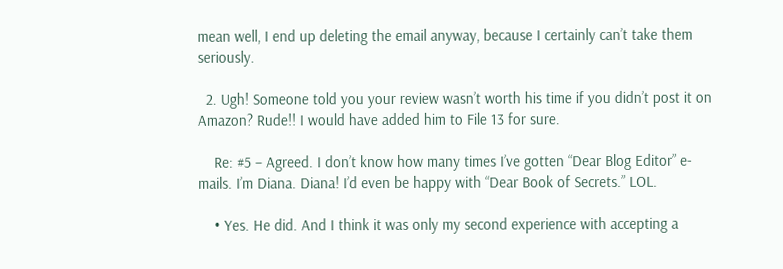mean well, I end up deleting the email anyway, because I certainly can’t take them seriously.

  2. Ugh! Someone told you your review wasn’t worth his time if you didn’t post it on Amazon? Rude!! I would have added him to File 13 for sure.

    Re: #5 – Agreed. I don’t know how many times I’ve gotten “Dear Blog Editor” e-mails. I’m Diana. Diana! I’d even be happy with “Dear Book of Secrets.” LOL.

    • Yes. He did. And I think it was only my second experience with accepting a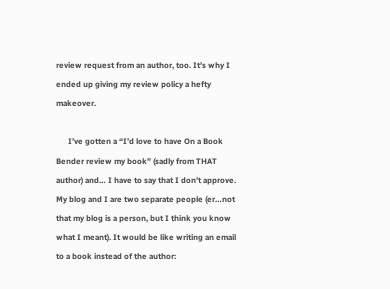review request from an author, too. It’s why I ended up giving my review policy a hefty makeover.

      I’ve gotten a “I’d love to have On a Book Bender review my book” (sadly from THAT author) and… I have to say that I don’t approve. My blog and I are two separate people (er…not that my blog is a person, but I think you know what I meant). It would be like writing an email to a book instead of the author: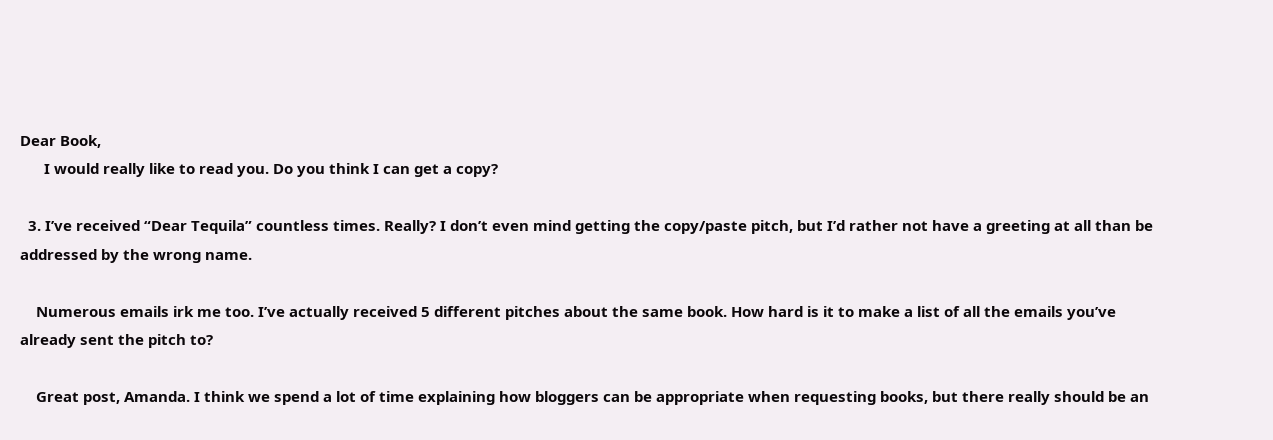Dear Book,
      I would really like to read you. Do you think I can get a copy?

  3. I’ve received “Dear Tequila” countless times. Really? I don’t even mind getting the copy/paste pitch, but I’d rather not have a greeting at all than be addressed by the wrong name.

    Numerous emails irk me too. I’ve actually received 5 different pitches about the same book. How hard is it to make a list of all the emails you’ve already sent the pitch to?

    Great post, Amanda. I think we spend a lot of time explaining how bloggers can be appropriate when requesting books, but there really should be an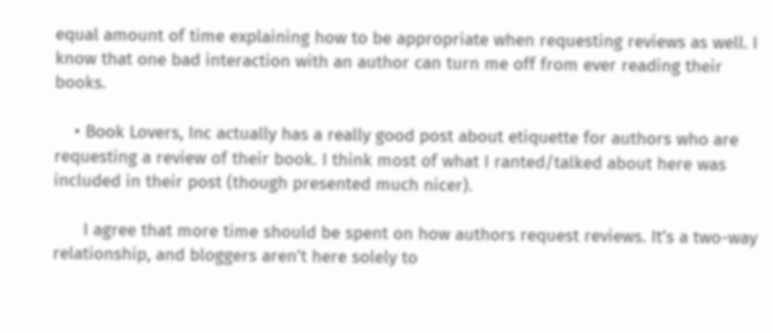equal amount of time explaining how to be appropriate when requesting reviews as well. I know that one bad interaction with an author can turn me off from ever reading their books.

    • Book Lovers, Inc actually has a really good post about etiquette for authors who are requesting a review of their book. I think most of what I ranted/talked about here was included in their post (though presented much nicer).

      I agree that more time should be spent on how authors request reviews. It’s a two-way relationship, and bloggers aren’t here solely to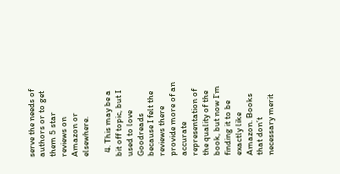serve the needs of authors or to get them 5 star reviews on Amazon or elsewhere.

  4. This may be a bit off topic, but I used to love Goodreads because I felt the reviews there provide more of an accurate representation of the quality of the book, but now I’m finding it to be exactly like Amazon. Books that don’t necessary merit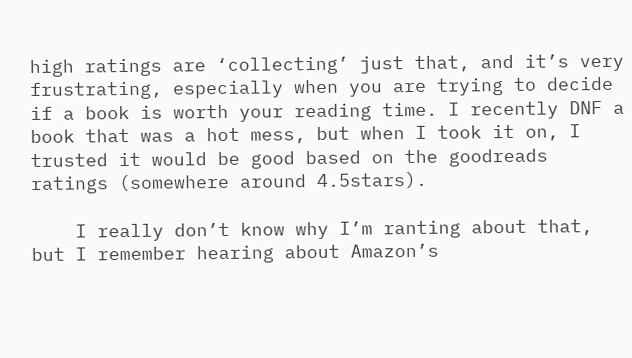high ratings are ‘collecting’ just that, and it’s very frustrating, especially when you are trying to decide if a book is worth your reading time. I recently DNF a book that was a hot mess, but when I took it on, I trusted it would be good based on the goodreads ratings (somewhere around 4.5stars).

    I really don’t know why I’m ranting about that, but I remember hearing about Amazon’s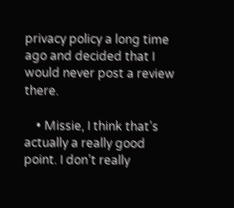privacy policy a long time ago and decided that I would never post a review there.

    • Missie, I think that’s actually a really good point. I don’t really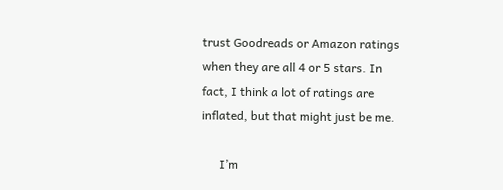trust Goodreads or Amazon ratings when they are all 4 or 5 stars. In fact, I think a lot of ratings are inflated, but that might just be me.

      I’m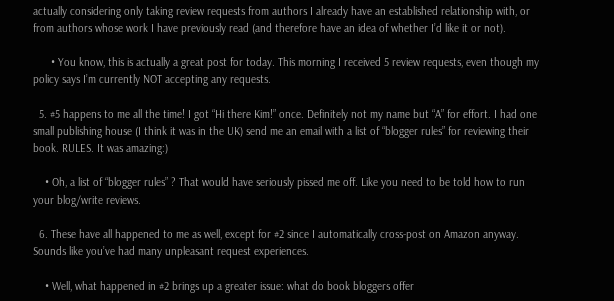actually considering only taking review requests from authors I already have an established relationship with, or from authors whose work I have previously read (and therefore have an idea of whether I’d like it or not).

      • You know, this is actually a great post for today. This morning I received 5 review requests, even though my policy says I’m currently NOT accepting any requests.

  5. #5 happens to me all the time! I got “Hi there Kim!” once. Definitely not my name but “A” for effort. I had one small publishing house (I think it was in the UK) send me an email with a list of “blogger rules” for reviewing their book. RULES. It was amazing:)

    • Oh, a list of “blogger rules” ? That would have seriously pissed me off. Like you need to be told how to run your blog/write reviews.

  6. These have all happened to me as well, except for #2 since I automatically cross-post on Amazon anyway. Sounds like you’ve had many unpleasant request experiences.

    • Well, what happened in #2 brings up a greater issue: what do book bloggers offer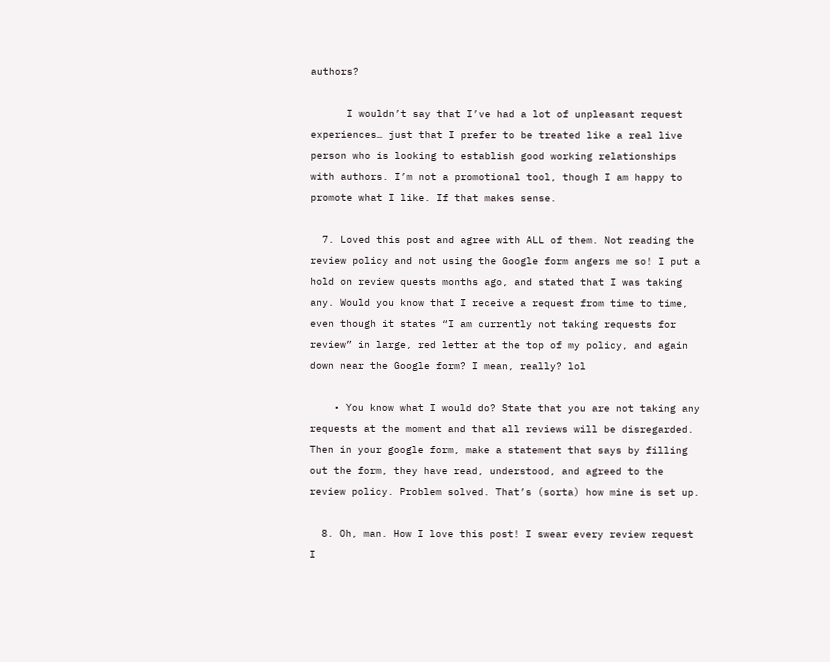authors?

      I wouldn’t say that I’ve had a lot of unpleasant request experiences… just that I prefer to be treated like a real live person who is looking to establish good working relationships with authors. I’m not a promotional tool, though I am happy to promote what I like. If that makes sense.

  7. Loved this post and agree with ALL of them. Not reading the review policy and not using the Google form angers me so! I put a hold on review quests months ago, and stated that I was taking any. Would you know that I receive a request from time to time, even though it states “I am currently not taking requests for review” in large, red letter at the top of my policy, and again down near the Google form? I mean, really? lol

    • You know what I would do? State that you are not taking any requests at the moment and that all reviews will be disregarded. Then in your google form, make a statement that says by filling out the form, they have read, understood, and agreed to the review policy. Problem solved. That’s (sorta) how mine is set up.

  8. Oh, man. How I love this post! I swear every review request I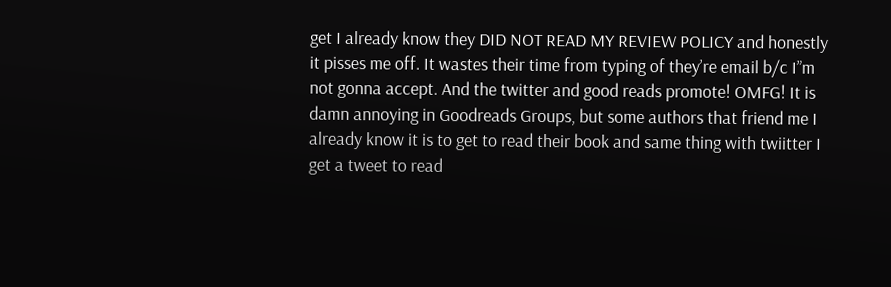get I already know they DID NOT READ MY REVIEW POLICY and honestly it pisses me off. It wastes their time from typing of they’re email b/c I”m not gonna accept. And the twitter and good reads promote! OMFG! It is damn annoying in Goodreads Groups, but some authors that friend me I already know it is to get to read their book and same thing with twiitter I get a tweet to read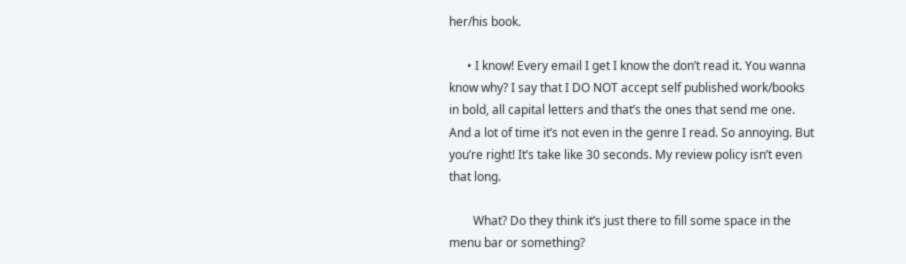her/his book.

      • I know! Every email I get I know the don’t read it. You wanna know why? I say that I DO NOT accept self published work/books in bold, all capital letters and that’s the ones that send me one. And a lot of time it’s not even in the genre I read. So annoying. But you’re right! It’s take like 30 seconds. My review policy isn’t even that long.

        What? Do they think it’s just there to fill some space in the menu bar or something?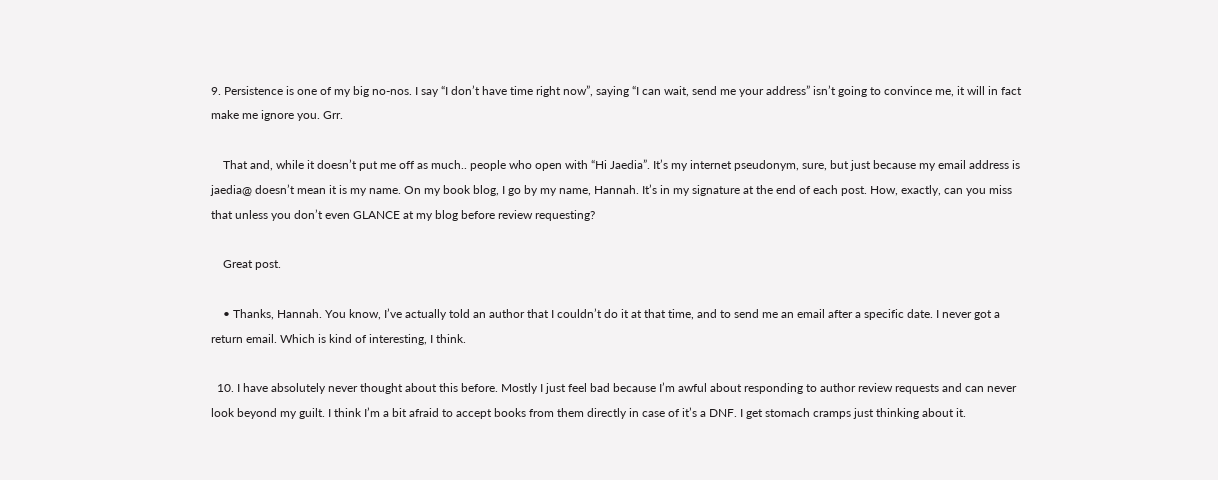9. Persistence is one of my big no-nos. I say “I don’t have time right now”, saying “I can wait, send me your address” isn’t going to convince me, it will in fact make me ignore you. Grr.

    That and, while it doesn’t put me off as much.. people who open with “Hi Jaedia”. It’s my internet pseudonym, sure, but just because my email address is jaedia@ doesn’t mean it is my name. On my book blog, I go by my name, Hannah. It’s in my signature at the end of each post. How, exactly, can you miss that unless you don’t even GLANCE at my blog before review requesting?

    Great post.

    • Thanks, Hannah. You know, I’ve actually told an author that I couldn’t do it at that time, and to send me an email after a specific date. I never got a return email. Which is kind of interesting, I think.

  10. I have absolutely never thought about this before. Mostly I just feel bad because I’m awful about responding to author review requests and can never look beyond my guilt. I think I’m a bit afraid to accept books from them directly in case of it’s a DNF. I get stomach cramps just thinking about it.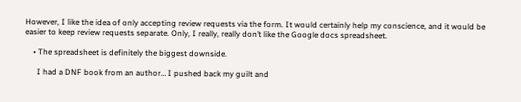However, I like the idea of only accepting review requests via the form. It would certainly help my conscience, and it would be easier to keep review requests separate. Only, I really, really don’t like the Google docs spreadsheet.

    • The spreadsheet is definitely the biggest downside.

      I had a DNF book from an author… I pushed back my guilt and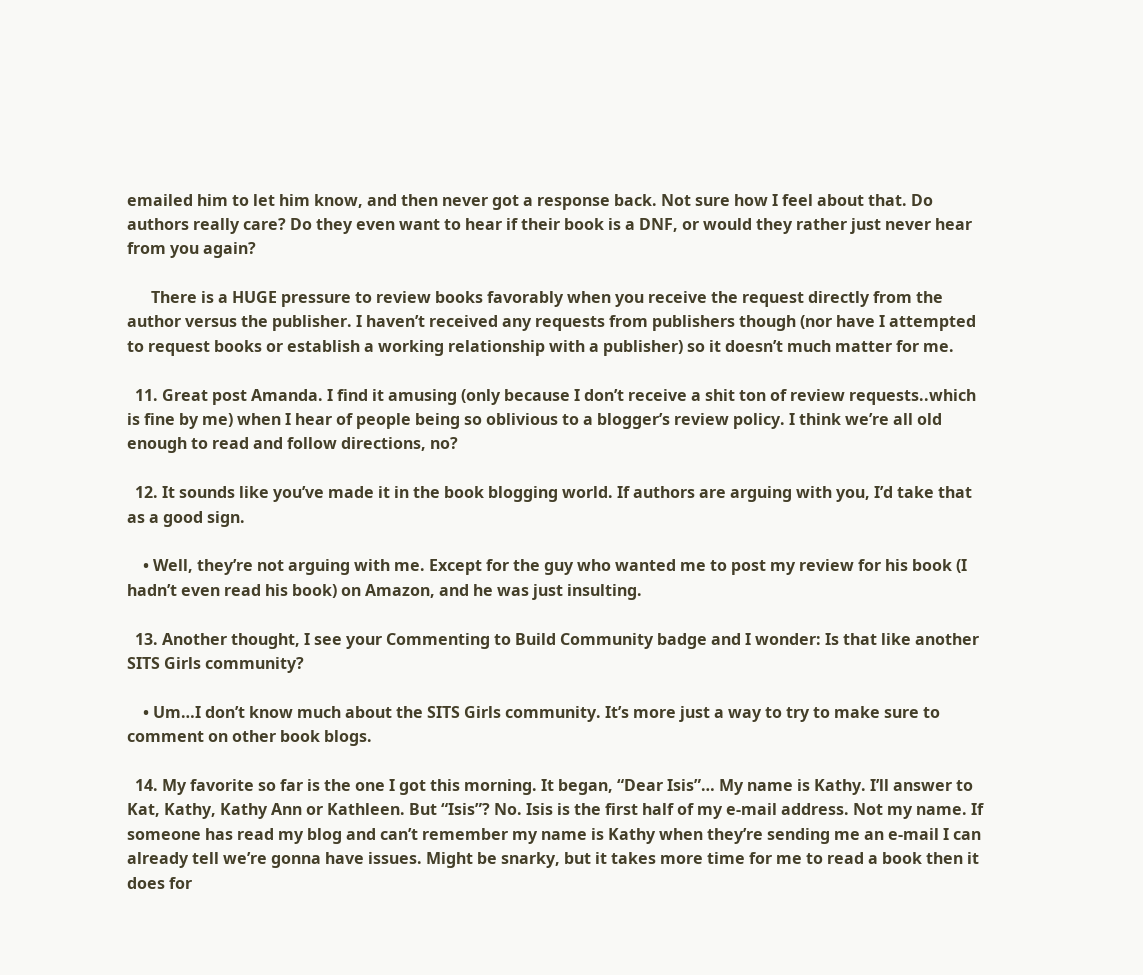emailed him to let him know, and then never got a response back. Not sure how I feel about that. Do authors really care? Do they even want to hear if their book is a DNF, or would they rather just never hear from you again?

      There is a HUGE pressure to review books favorably when you receive the request directly from the author versus the publisher. I haven’t received any requests from publishers though (nor have I attempted to request books or establish a working relationship with a publisher) so it doesn’t much matter for me.

  11. Great post Amanda. I find it amusing (only because I don’t receive a shit ton of review requests..which is fine by me) when I hear of people being so oblivious to a blogger’s review policy. I think we’re all old enough to read and follow directions, no?

  12. It sounds like you’ve made it in the book blogging world. If authors are arguing with you, I’d take that as a good sign.

    • Well, they’re not arguing with me. Except for the guy who wanted me to post my review for his book (I hadn’t even read his book) on Amazon, and he was just insulting.

  13. Another thought, I see your Commenting to Build Community badge and I wonder: Is that like another SITS Girls community?

    • Um…I don’t know much about the SITS Girls community. It’s more just a way to try to make sure to comment on other book blogs.

  14. My favorite so far is the one I got this morning. It began, “Dear Isis”… My name is Kathy. I’ll answer to Kat, Kathy, Kathy Ann or Kathleen. But “Isis”? No. Isis is the first half of my e-mail address. Not my name. If someone has read my blog and can’t remember my name is Kathy when they’re sending me an e-mail I can already tell we’re gonna have issues. Might be snarky, but it takes more time for me to read a book then it does for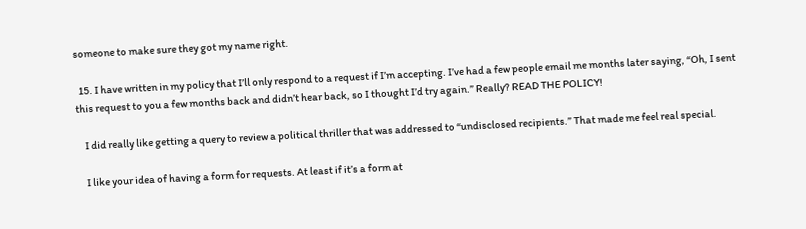someone to make sure they got my name right.

  15. I have written in my policy that I’ll only respond to a request if I’m accepting. I’ve had a few people email me months later saying, “Oh, I sent this request to you a few months back and didn’t hear back, so I thought I’d try again.” Really? READ THE POLICY!

    I did really like getting a query to review a political thriller that was addressed to “undisclosed recipients.” That made me feel real special.

    I like your idea of having a form for requests. At least if it’s a form at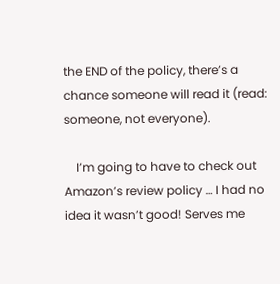the END of the policy, there’s a chance someone will read it (read: someone, not everyone).

    I’m going to have to check out Amazon’s review policy … I had no idea it wasn’t good! Serves me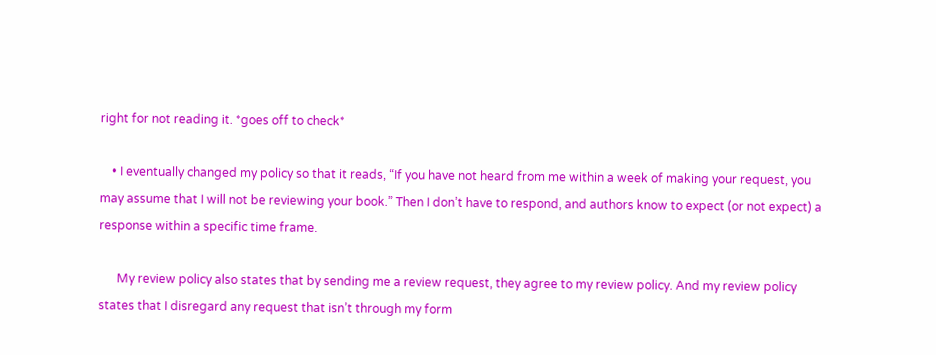right for not reading it. *goes off to check*

    • I eventually changed my policy so that it reads, “If you have not heard from me within a week of making your request, you may assume that I will not be reviewing your book.” Then I don’t have to respond, and authors know to expect (or not expect) a response within a specific time frame.

      My review policy also states that by sending me a review request, they agree to my review policy. And my review policy states that I disregard any request that isn’t through my form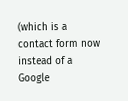(which is a contact form now instead of a Google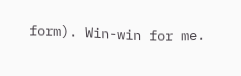form). Win-win for me.